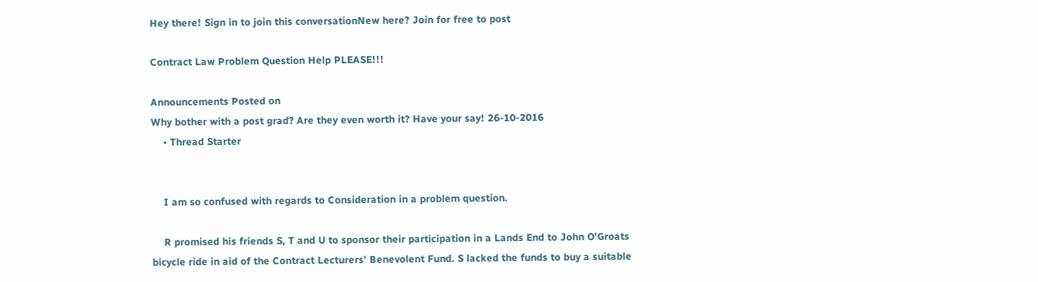Hey there! Sign in to join this conversationNew here? Join for free to post

Contract Law Problem Question Help PLEASE!!!

Announcements Posted on
Why bother with a post grad? Are they even worth it? Have your say! 26-10-2016
    • Thread Starter


    I am so confused with regards to Consideration in a problem question.

    R promised his friends S, T and U to sponsor their participation in a Lands End to John O’Groats bicycle ride in aid of the Contract Lecturers’ Benevolent Fund. S lacked the funds to buy a suitable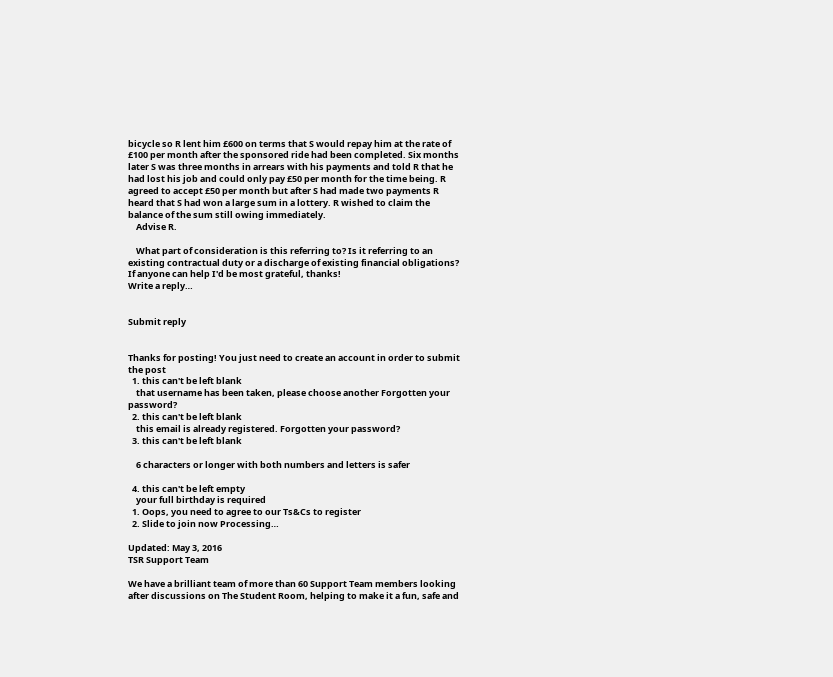bicycle so R lent him £600 on terms that S would repay him at the rate of £100 per month after the sponsored ride had been completed. Six months later S was three months in arrears with his payments and told R that he had lost his job and could only pay £50 per month for the time being. R agreed to accept £50 per month but after S had made two payments R heard that S had won a large sum in a lottery. R wished to claim the balance of the sum still owing immediately.
    Advise R.

    What part of consideration is this referring to? Is it referring to an existing contractual duty or a discharge of existing financial obligations? If anyone can help I'd be most grateful, thanks!
Write a reply…


Submit reply


Thanks for posting! You just need to create an account in order to submit the post
  1. this can't be left blank
    that username has been taken, please choose another Forgotten your password?
  2. this can't be left blank
    this email is already registered. Forgotten your password?
  3. this can't be left blank

    6 characters or longer with both numbers and letters is safer

  4. this can't be left empty
    your full birthday is required
  1. Oops, you need to agree to our Ts&Cs to register
  2. Slide to join now Processing…

Updated: May 3, 2016
TSR Support Team

We have a brilliant team of more than 60 Support Team members looking after discussions on The Student Room, helping to make it a fun, safe and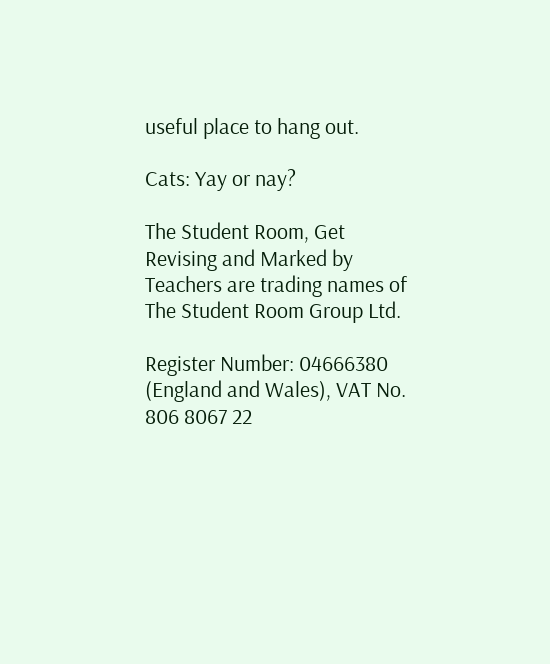useful place to hang out.

Cats: Yay or nay?

The Student Room, Get Revising and Marked by Teachers are trading names of The Student Room Group Ltd.

Register Number: 04666380 (England and Wales), VAT No. 806 8067 22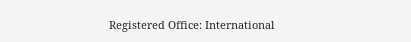Registered Office: International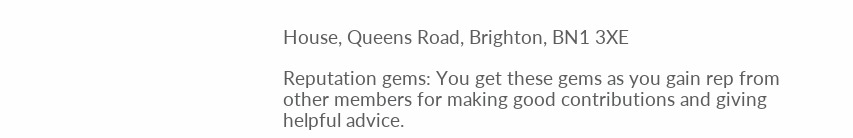House, Queens Road, Brighton, BN1 3XE

Reputation gems: You get these gems as you gain rep from other members for making good contributions and giving helpful advice.